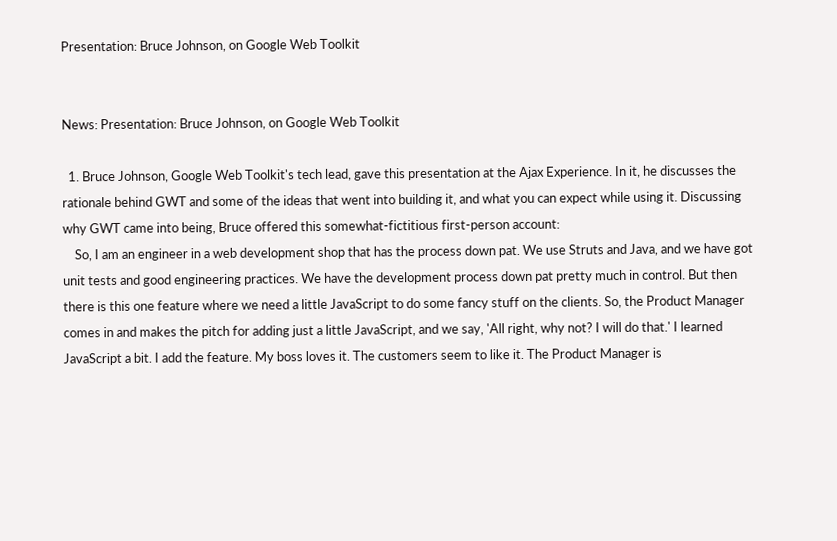Presentation: Bruce Johnson, on Google Web Toolkit


News: Presentation: Bruce Johnson, on Google Web Toolkit

  1. Bruce Johnson, Google Web Toolkit's tech lead, gave this presentation at the Ajax Experience. In it, he discusses the rationale behind GWT and some of the ideas that went into building it, and what you can expect while using it. Discussing why GWT came into being, Bruce offered this somewhat-fictitious first-person account:
    So, I am an engineer in a web development shop that has the process down pat. We use Struts and Java, and we have got unit tests and good engineering practices. We have the development process down pat pretty much in control. But then there is this one feature where we need a little JavaScript to do some fancy stuff on the clients. So, the Product Manager comes in and makes the pitch for adding just a little JavaScript, and we say, 'All right, why not? I will do that.' I learned JavaScript a bit. I add the feature. My boss loves it. The customers seem to like it. The Product Manager is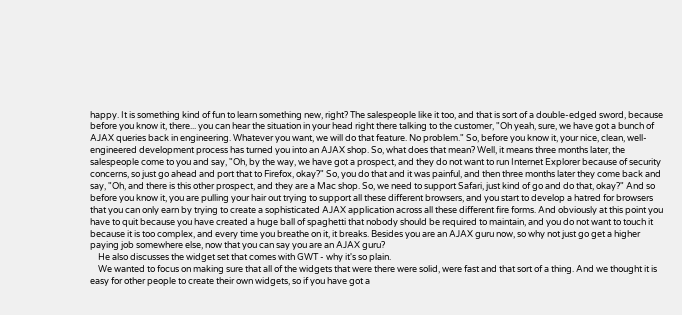happy. It is something kind of fun to learn something new, right? The salespeople like it too, and that is sort of a double-edged sword, because before you know it, there... you can hear the situation in your head right there talking to the customer, "Oh yeah, sure, we have got a bunch of AJAX queries back in engineering. Whatever you want, we will do that feature. No problem." So, before you know it, your nice, clean, well-engineered development process has turned you into an AJAX shop. So, what does that mean? Well, it means three months later, the salespeople come to you and say, "Oh, by the way, we have got a prospect, and they do not want to run Internet Explorer because of security concerns, so just go ahead and port that to Firefox, okay?" So, you do that and it was painful, and then three months later they come back and say, "Oh, and there is this other prospect, and they are a Mac shop. So, we need to support Safari, just kind of go and do that, okay?" And so before you know it, you are pulling your hair out trying to support all these different browsers, and you start to develop a hatred for browsers that you can only earn by trying to create a sophisticated AJAX application across all these different fire forms. And obviously at this point you have to quit because you have created a huge ball of spaghetti that nobody should be required to maintain, and you do not want to touch it because it is too complex, and every time you breathe on it, it breaks. Besides you are an AJAX guru now, so why not just go get a higher paying job somewhere else, now that you can say you are an AJAX guru?
    He also discusses the widget set that comes with GWT - why it's so plain.
    We wanted to focus on making sure that all of the widgets that were there were solid, were fast and that sort of a thing. And we thought it is easy for other people to create their own widgets, so if you have got a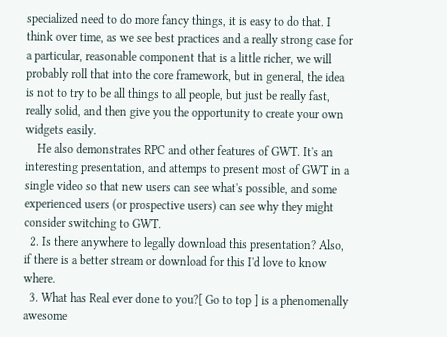specialized need to do more fancy things, it is easy to do that. I think over time, as we see best practices and a really strong case for a particular, reasonable component that is a little richer, we will probably roll that into the core framework, but in general, the idea is not to try to be all things to all people, but just be really fast, really solid, and then give you the opportunity to create your own widgets easily.
    He also demonstrates RPC and other features of GWT. It's an interesting presentation, and attemps to present most of GWT in a single video so that new users can see what's possible, and some experienced users (or prospective users) can see why they might consider switching to GWT.
  2. Is there anywhere to legally download this presentation? Also, if there is a better stream or download for this I'd love to know where.
  3. What has Real ever done to you?[ Go to top ] is a phenomenally awesome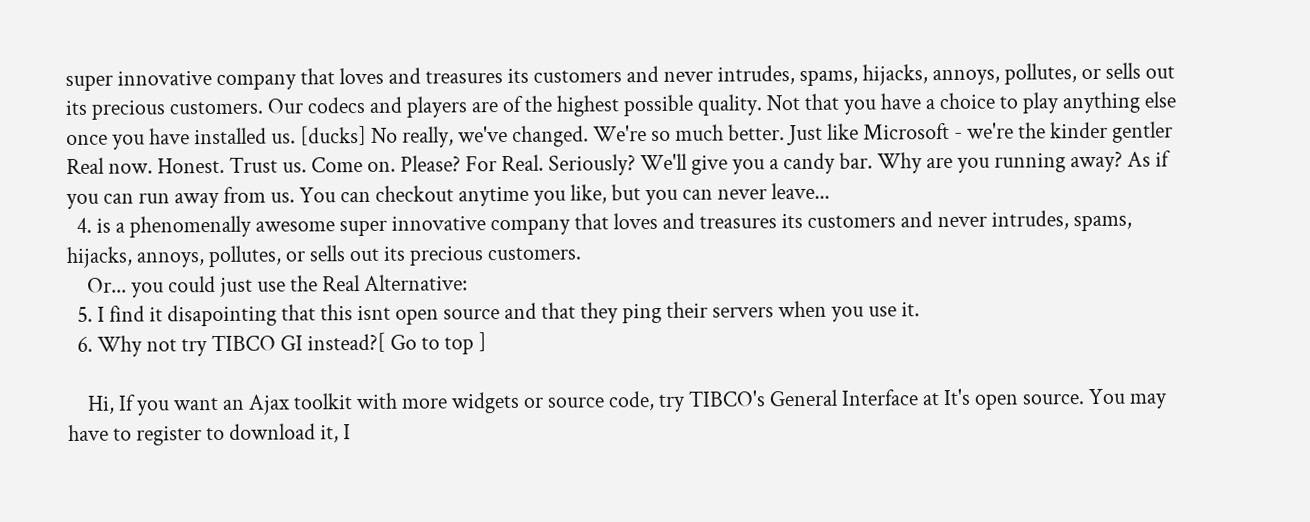super innovative company that loves and treasures its customers and never intrudes, spams, hijacks, annoys, pollutes, or sells out its precious customers. Our codecs and players are of the highest possible quality. Not that you have a choice to play anything else once you have installed us. [ducks] No really, we've changed. We're so much better. Just like Microsoft - we're the kinder gentler Real now. Honest. Trust us. Come on. Please? For Real. Seriously? We'll give you a candy bar. Why are you running away? As if you can run away from us. You can checkout anytime you like, but you can never leave...
  4. is a phenomenally awesome super innovative company that loves and treasures its customers and never intrudes, spams, hijacks, annoys, pollutes, or sells out its precious customers.
    Or... you could just use the Real Alternative:
  5. I find it disapointing that this isnt open source and that they ping their servers when you use it.
  6. Why not try TIBCO GI instead?[ Go to top ]

    Hi, If you want an Ajax toolkit with more widgets or source code, try TIBCO's General Interface at It's open source. You may have to register to download it, I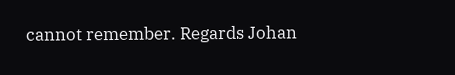cannot remember. Regards Johan